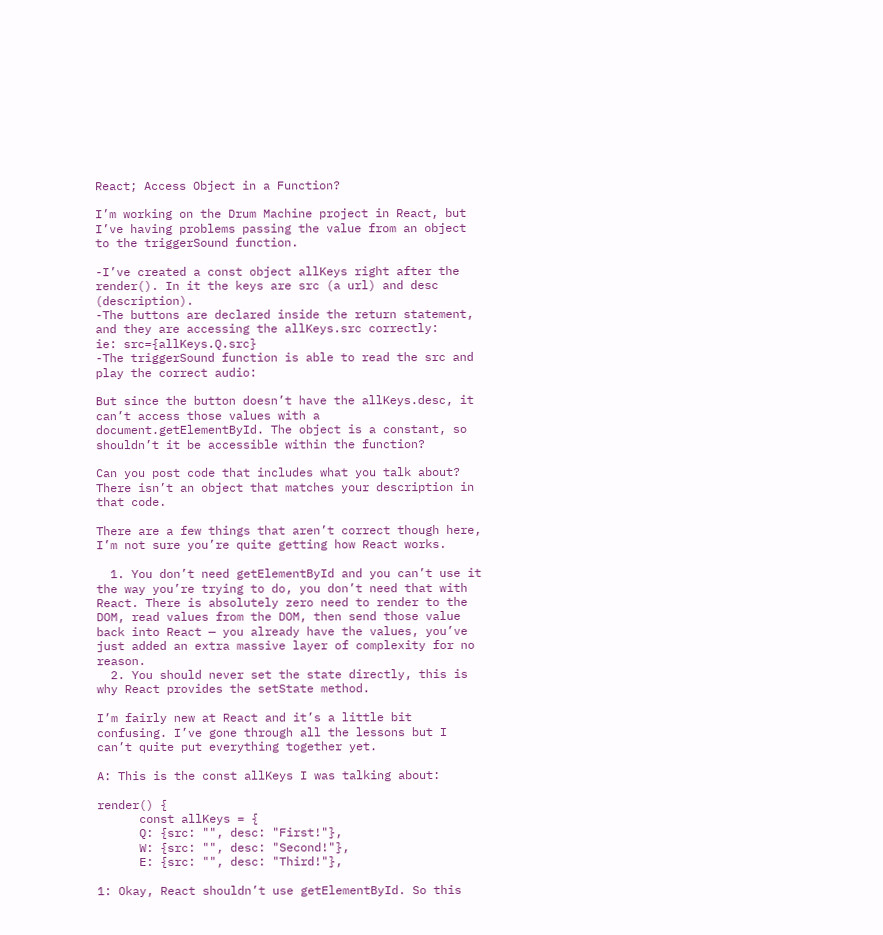React; Access Object in a Function?

I’m working on the Drum Machine project in React, but I’ve having problems passing the value from an object to the triggerSound function.

-I’ve created a const object allKeys right after the render(). In it the keys are src (a url) and desc (description).
-The buttons are declared inside the return statement, and they are accessing the allKeys.src correctly:
ie: src={allKeys.Q.src}
-The triggerSound function is able to read the src and play the correct audio:

But since the button doesn’t have the allKeys.desc, it can’t access those values with a document.getElementById. The object is a constant, so shouldn’t it be accessible within the function?

Can you post code that includes what you talk about? There isn’t an object that matches your description in that code.

There are a few things that aren’t correct though here, I’m not sure you’re quite getting how React works.

  1. You don’t need getElementById and you can’t use it the way you’re trying to do, you don’t need that with React. There is absolutely zero need to render to the DOM, read values from the DOM, then send those value back into React — you already have the values, you’ve just added an extra massive layer of complexity for no reason.
  2. You should never set the state directly, this is why React provides the setState method.

I’m fairly new at React and it’s a little bit confusing. I’ve gone through all the lessons but I can’t quite put everything together yet.

A: This is the const allKeys I was talking about:

render() {
      const allKeys = {
      Q: {src: "", desc: "First!"},
      W: {src: "", desc: "Second!"},
      E: {src: "", desc: "Third!"},

1: Okay, React shouldn’t use getElementById. So this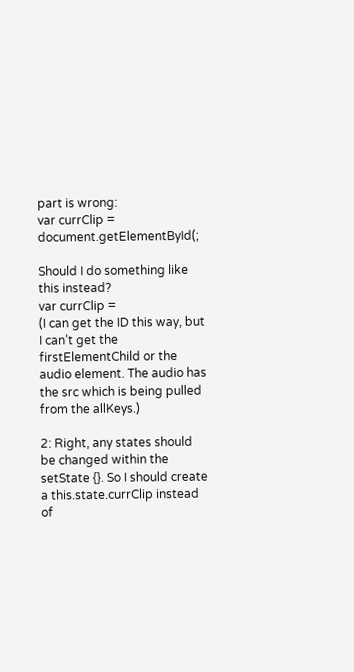part is wrong:
var currClip = document.getElementById(;

Should I do something like this instead?
var currClip =
(I can get the ID this way, but I can’t get the firstElementChild or the audio element. The audio has the src which is being pulled from the allKeys.)

2: Right, any states should be changed within the setState {}. So I should create a this.state.currClip instead of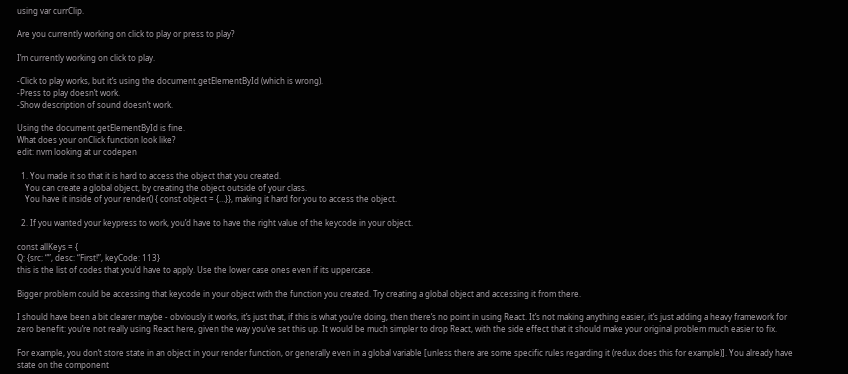using var currClip.

Are you currently working on click to play or press to play?

I’m currently working on click to play.

-Click to play works, but it’s using the document.getElementById (which is wrong).
-Press to play doesn’t work.
-Show description of sound doesn’t work.

Using the document.getElementById is fine.
What does your onClick function look like?
edit: nvm looking at ur codepen

  1. You made it so that it is hard to access the object that you created.
    You can create a global object, by creating the object outside of your class.
    You have it inside of your render() { const object = {…}}, making it hard for you to access the object.

  2. If you wanted your keypress to work, you’d have to have the right value of the keycode in your object.

const allKeys = {
Q: {src: “”, desc: “First!”, keyCode: 113}
this is the list of codes that you’d have to apply. Use the lower case ones even if its uppercase.

Bigger problem could be accessing that keycode in your object with the function you created. Try creating a global object and accessing it from there.

I should have been a bit clearer maybe - obviously it works, it’s just that, if this is what you’re doing, then there’s no point in using React. It’s not making anything easier, it’s just adding a heavy framework for zero benefit: you’re not really using React here, given the way you’ve set this up. It would be much simpler to drop React, with the side effect that it should make your original problem much easier to fix.

For example, you don’t store state in an object in your render function, or generally even in a global variable [unless there are some specific rules regarding it (redux does this for example)]. You already have state on the component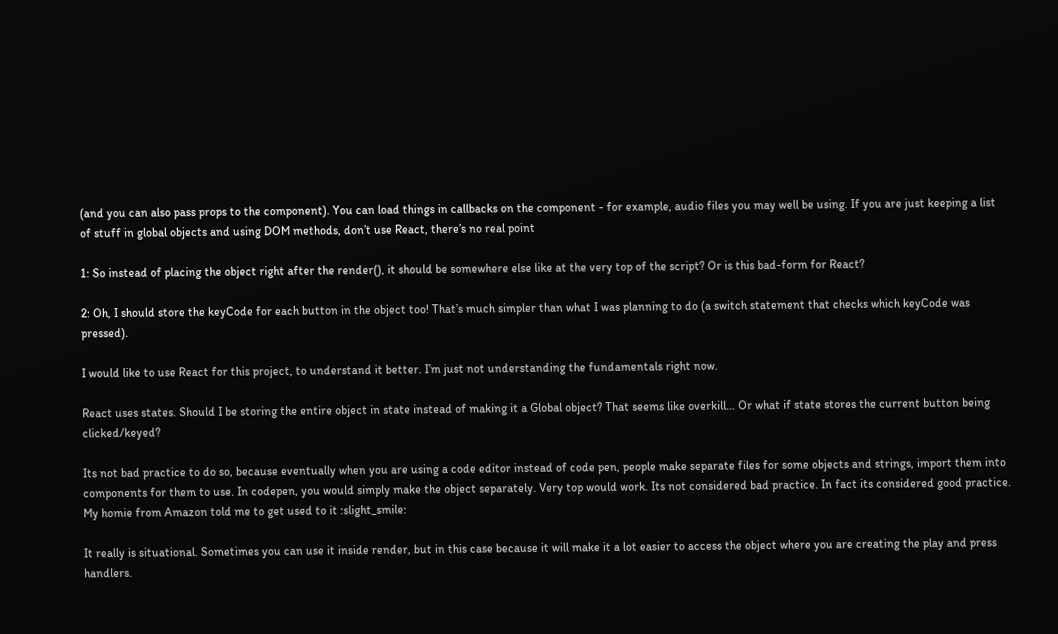(and you can also pass props to the component). You can load things in callbacks on the component - for example, audio files you may well be using. If you are just keeping a list of stuff in global objects and using DOM methods, don’t use React, there’s no real point

1: So instead of placing the object right after the render(), it should be somewhere else like at the very top of the script? Or is this bad-form for React?

2: Oh, I should store the keyCode for each button in the object too! That’s much simpler than what I was planning to do (a switch statement that checks which keyCode was pressed).

I would like to use React for this project, to understand it better. I’m just not understanding the fundamentals right now.

React uses states. Should I be storing the entire object in state instead of making it a Global object? That seems like overkill… Or what if state stores the current button being clicked/keyed?

Its not bad practice to do so, because eventually when you are using a code editor instead of code pen, people make separate files for some objects and strings, import them into components for them to use. In codepen, you would simply make the object separately. Very top would work. Its not considered bad practice. In fact its considered good practice. My homie from Amazon told me to get used to it :slight_smile:

It really is situational. Sometimes you can use it inside render, but in this case because it will make it a lot easier to access the object where you are creating the play and press handlers.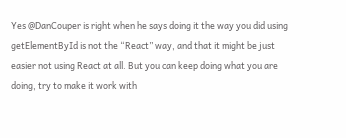Yes @DanCouper is right when he says doing it the way you did using getElementById is not the “React” way, and that it might be just easier not using React at all. But you can keep doing what you are doing, try to make it work with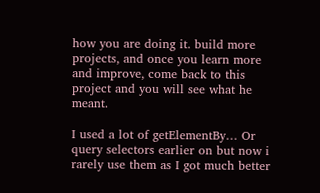how you are doing it. build more projects, and once you learn more and improve, come back to this project and you will see what he meant.

I used a lot of getElementBy… Or query selectors earlier on but now i rarely use them as I got much better